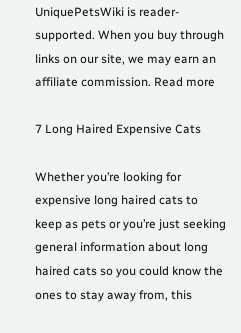UniquePetsWiki is reader-supported. When you buy through links on our site, we may earn an affiliate commission. Read more

7 Long Haired Expensive Cats

Whether you’re looking for expensive long haired cats to keep as pets or you’re just seeking general information about long haired cats so you could know the ones to stay away from, this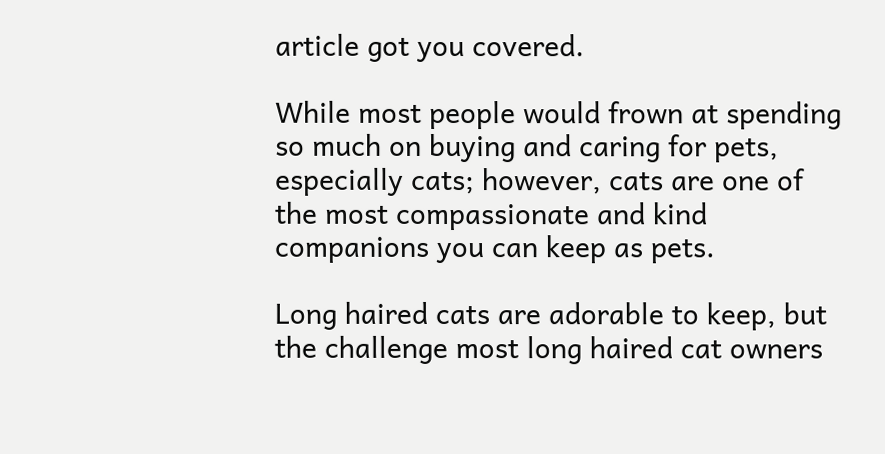article got you covered.

While most people would frown at spending so much on buying and caring for pets, especially cats; however, cats are one of the most compassionate and kind companions you can keep as pets.

Long haired cats are adorable to keep, but the challenge most long haired cat owners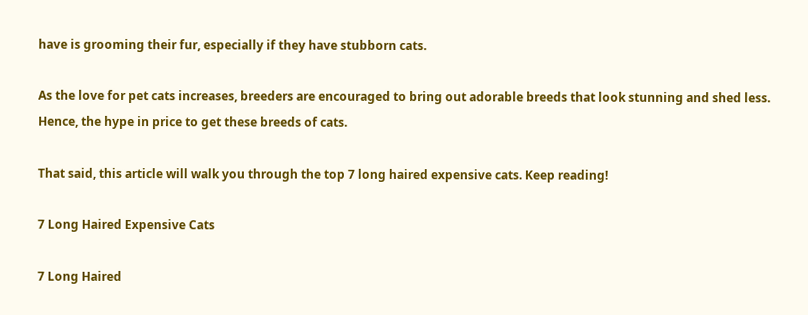have is grooming their fur, especially if they have stubborn cats.

As the love for pet cats increases, breeders are encouraged to bring out adorable breeds that look stunning and shed less. Hence, the hype in price to get these breeds of cats.

That said, this article will walk you through the top 7 long haired expensive cats. Keep reading!

7 Long Haired Expensive Cats

7 Long Haired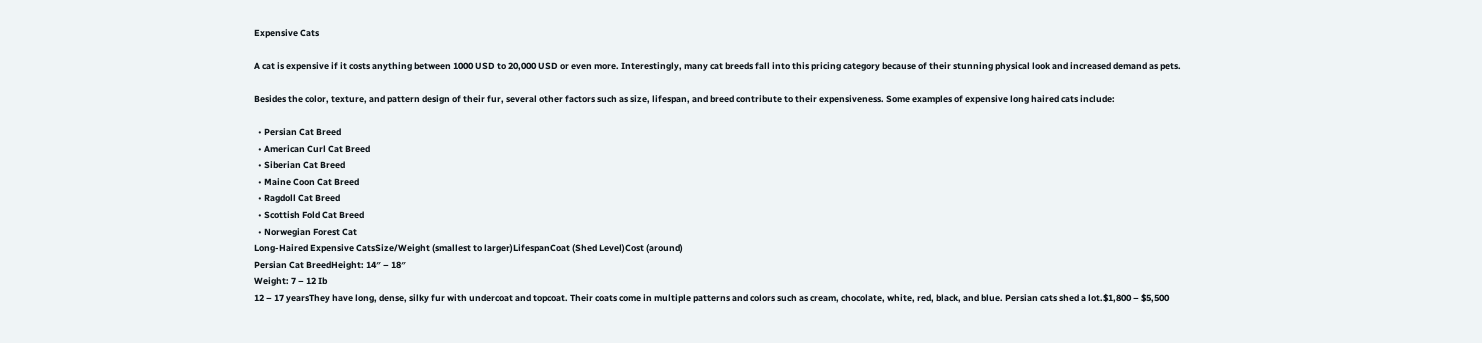Expensive Cats

A cat is expensive if it costs anything between 1000 USD to 20,000 USD or even more. Interestingly, many cat breeds fall into this pricing category because of their stunning physical look and increased demand as pets.

Besides the color, texture, and pattern design of their fur, several other factors such as size, lifespan, and breed contribute to their expensiveness. Some examples of expensive long haired cats include:

  • Persian Cat Breed
  • American Curl Cat Breed
  • Siberian Cat Breed
  • Maine Coon Cat Breed
  • Ragdoll Cat Breed
  • Scottish Fold Cat Breed
  • Norwegian Forest Cat
Long-Haired Expensive CatsSize/Weight (smallest to larger)LifespanCoat (Shed Level)Cost (around)
Persian Cat BreedHeight: 14″ – 18″
Weight: 7 – 12 Ib
12 – 17 yearsThey have long, dense, silky fur with undercoat and topcoat. Their coats come in multiple patterns and colors such as cream, chocolate, white, red, black, and blue. Persian cats shed a lot.$1,800 – $5,500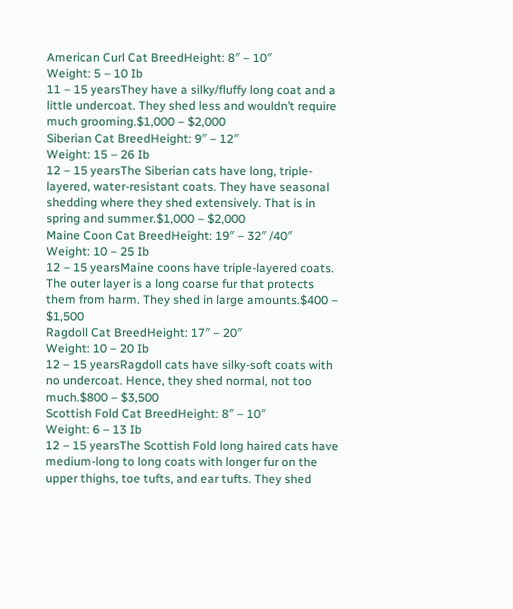American Curl Cat BreedHeight: 8″ – 10″
Weight: 5 – 10 Ib
11 – 15 yearsThey have a silky/fluffy long coat and a little undercoat. They shed less and wouldn’t require much grooming.$1,000 – $2,000
Siberian Cat BreedHeight: 9″ – 12″
Weight: 15 – 26 Ib
12 – 15 yearsThe Siberian cats have long, triple-layered, water-resistant coats. They have seasonal shedding where they shed extensively. That is in spring and summer.$1,000 – $2,000
Maine Coon Cat BreedHeight: 19″ – 32″ /40″
Weight: 10 – 25 Ib
12 – 15 yearsMaine coons have triple-layered coats. The outer layer is a long coarse fur that protects them from harm. They shed in large amounts.$400 – $1,500
Ragdoll Cat BreedHeight: 17″ – 20″
Weight: 10 – 20 Ib
12 – 15 yearsRagdoll cats have silky-soft coats with no undercoat. Hence, they shed normal, not too much.$800 – $3,500
Scottish Fold Cat BreedHeight: 8″ – 10″
Weight: 6 – 13 Ib
12 – 15 yearsThe Scottish Fold long haired cats have medium-long to long coats with longer fur on the upper thighs, toe tufts, and ear tufts. They shed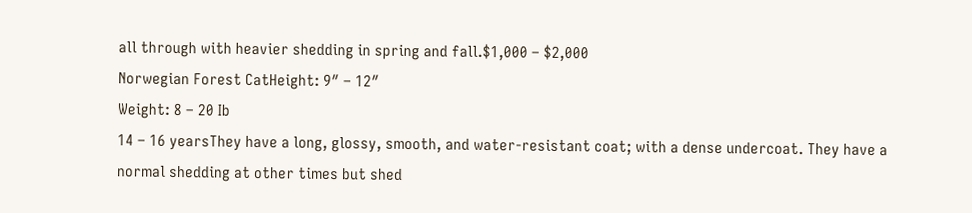all through with heavier shedding in spring and fall.$1,000 – $2,000
Norwegian Forest CatHeight: 9″ – 12″
Weight: 8 – 20 Ib
14 – 16 yearsThey have a long, glossy, smooth, and water-resistant coat; with a dense undercoat. They have a normal shedding at other times but shed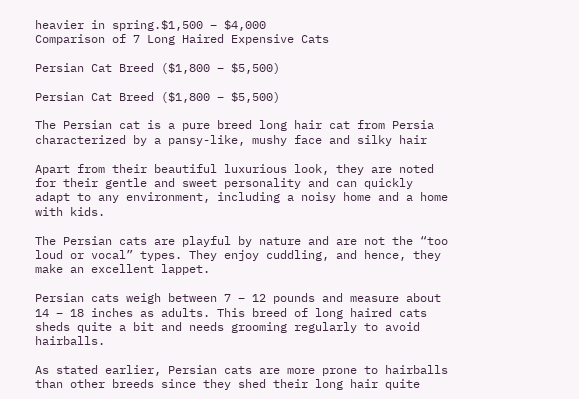heavier in spring.$1,500 – $4,000
Comparison of 7 Long Haired Expensive Cats

Persian Cat Breed ($1,800 – $5,500)

Persian Cat Breed ($1,800 – $5,500)

The Persian cat is a pure breed long hair cat from Persia characterized by a pansy-like, mushy face and silky hair

Apart from their beautiful luxurious look, they are noted for their gentle and sweet personality and can quickly adapt to any environment, including a noisy home and a home with kids.

The Persian cats are playful by nature and are not the “too loud or vocal” types. They enjoy cuddling, and hence, they make an excellent lappet.

Persian cats weigh between 7 – 12 pounds and measure about 14 – 18 inches as adults. This breed of long haired cats sheds quite a bit and needs grooming regularly to avoid hairballs.

As stated earlier, Persian cats are more prone to hairballs than other breeds since they shed their long hair quite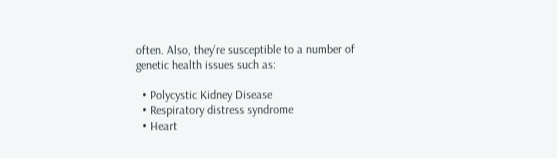often. Also, they’re susceptible to a number of genetic health issues such as:

  • Polycystic Kidney Disease
  • Respiratory distress syndrome
  • Heart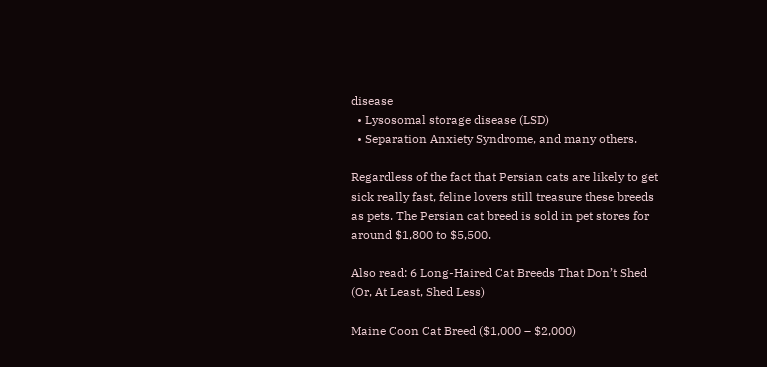disease
  • Lysosomal storage disease (LSD)
  • Separation Anxiety Syndrome, and many others.

Regardless of the fact that Persian cats are likely to get sick really fast, feline lovers still treasure these breeds as pets. The Persian cat breed is sold in pet stores for around $1,800 to $5,500.

Also read: 6 Long-Haired Cat Breeds That Don’t Shed (Or, At Least, Shed Less)

Maine Coon Cat Breed ($1,000 – $2,000)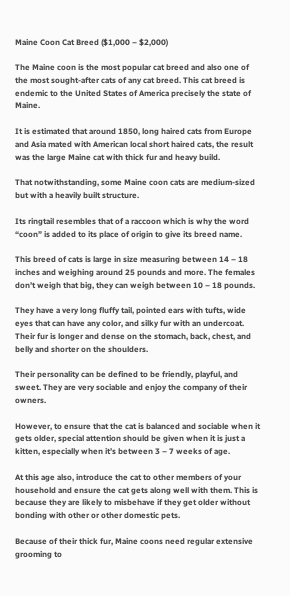Maine Coon Cat Breed ($1,000 – $2,000)

The Maine coon is the most popular cat breed and also one of the most sought-after cats of any cat breed. This cat breed is endemic to the United States of America precisely the state of Maine.

It is estimated that around 1850, long haired cats from Europe and Asia mated with American local short haired cats, the result was the large Maine cat with thick fur and heavy build.

That notwithstanding, some Maine coon cats are medium-sized but with a heavily built structure.

Its ringtail resembles that of a raccoon which is why the word “coon” is added to its place of origin to give its breed name.

This breed of cats is large in size measuring between 14 – 18 inches and weighing around 25 pounds and more. The females don’t weigh that big, they can weigh between 10 – 18 pounds.

They have a very long fluffy tail, pointed ears with tufts, wide eyes that can have any color, and silky fur with an undercoat. Their fur is longer and dense on the stomach, back, chest, and belly and shorter on the shoulders.

Their personality can be defined to be friendly, playful, and sweet. They are very sociable and enjoy the company of their owners.

However, to ensure that the cat is balanced and sociable when it gets older, special attention should be given when it is just a kitten, especially when it’s between 3 – 7 weeks of age.

At this age also, introduce the cat to other members of your household and ensure the cat gets along well with them. This is because they are likely to misbehave if they get older without bonding with other or other domestic pets.

Because of their thick fur, Maine coons need regular extensive grooming to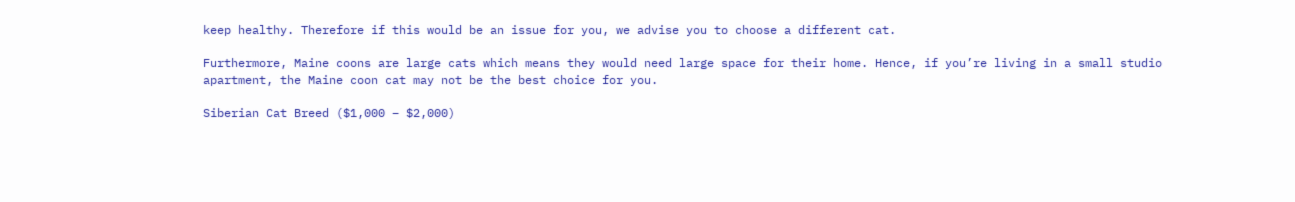keep healthy. Therefore if this would be an issue for you, we advise you to choose a different cat.

Furthermore, Maine coons are large cats which means they would need large space for their home. Hence, if you’re living in a small studio apartment, the Maine coon cat may not be the best choice for you.

Siberian Cat Breed ($1,000 – $2,000)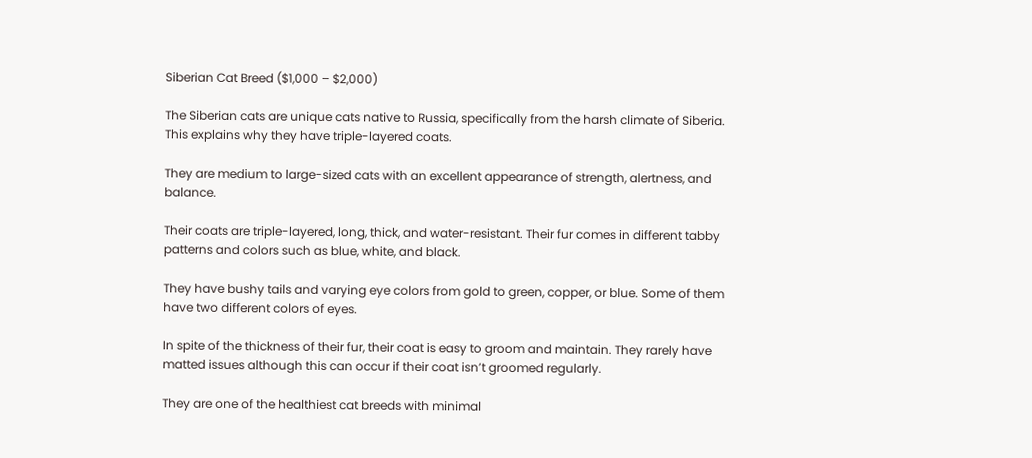Siberian Cat Breed ($1,000 – $2,000)

The Siberian cats are unique cats native to Russia, specifically from the harsh climate of Siberia. This explains why they have triple-layered coats.

They are medium to large-sized cats with an excellent appearance of strength, alertness, and balance.

Their coats are triple-layered, long, thick, and water-resistant. Their fur comes in different tabby patterns and colors such as blue, white, and black.

They have bushy tails and varying eye colors from gold to green, copper, or blue. Some of them have two different colors of eyes.

In spite of the thickness of their fur, their coat is easy to groom and maintain. They rarely have matted issues although this can occur if their coat isn’t groomed regularly.

They are one of the healthiest cat breeds with minimal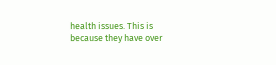health issues. This is because they have over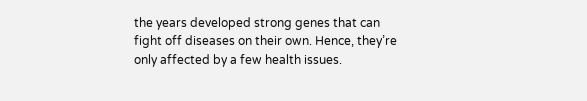the years developed strong genes that can fight off diseases on their own. Hence, they’re only affected by a few health issues.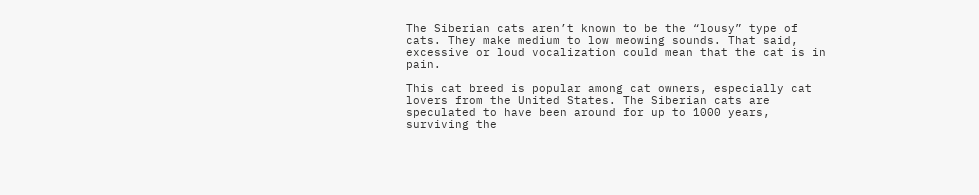The Siberian cats aren’t known to be the “lousy” type of cats. They make medium to low meowing sounds. That said, excessive or loud vocalization could mean that the cat is in pain.

This cat breed is popular among cat owners, especially cat lovers from the United States. The Siberian cats are speculated to have been around for up to 1000 years, surviving the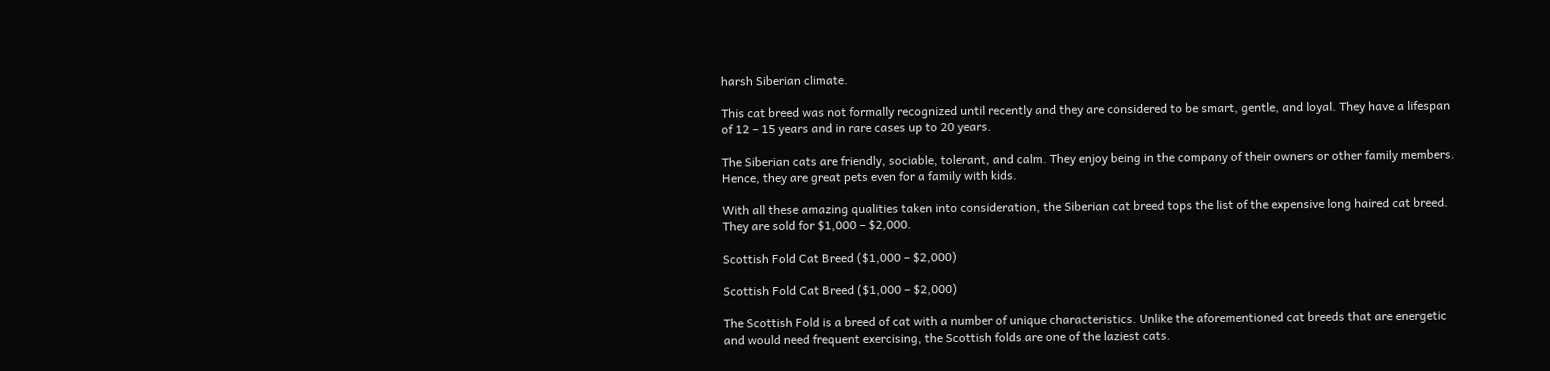harsh Siberian climate.

This cat breed was not formally recognized until recently and they are considered to be smart, gentle, and loyal. They have a lifespan of 12 – 15 years and in rare cases up to 20 years.

The Siberian cats are friendly, sociable, tolerant, and calm. They enjoy being in the company of their owners or other family members. Hence, they are great pets even for a family with kids.

With all these amazing qualities taken into consideration, the Siberian cat breed tops the list of the expensive long haired cat breed. They are sold for $1,000 – $2,000.

Scottish Fold Cat Breed ($1,000 – $2,000)

Scottish Fold Cat Breed ($1,000 – $2,000)

The Scottish Fold is a breed of cat with a number of unique characteristics. Unlike the aforementioned cat breeds that are energetic and would need frequent exercising, the Scottish folds are one of the laziest cats.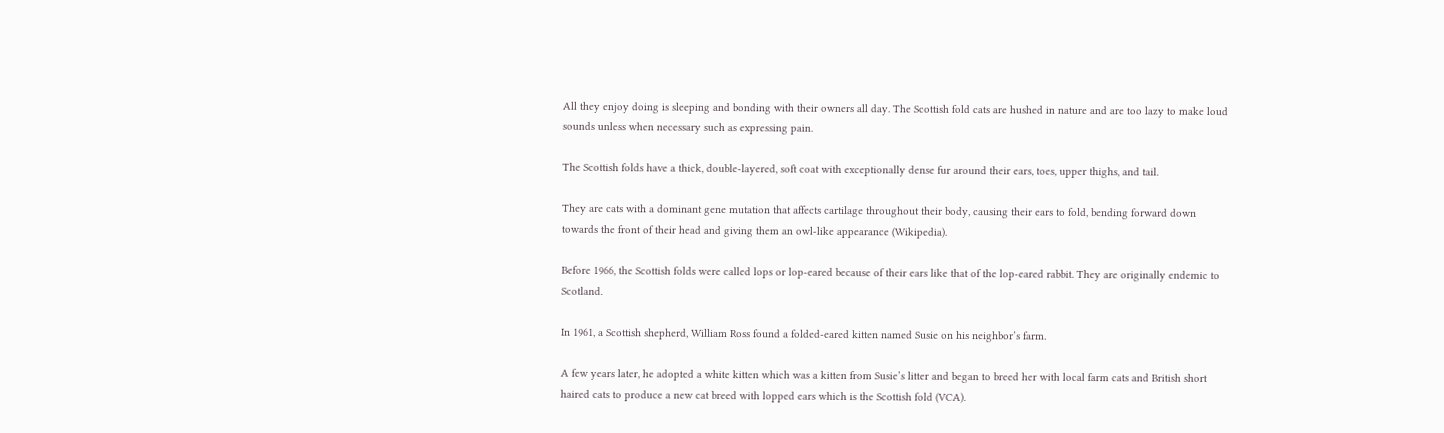All they enjoy doing is sleeping and bonding with their owners all day. The Scottish fold cats are hushed in nature and are too lazy to make loud sounds unless when necessary such as expressing pain.

The Scottish folds have a thick, double-layered, soft coat with exceptionally dense fur around their ears, toes, upper thighs, and tail.

They are cats with a dominant gene mutation that affects cartilage throughout their body, causing their ears to fold, bending forward down towards the front of their head and giving them an owl-like appearance (Wikipedia).

Before 1966, the Scottish folds were called lops or lop-eared because of their ears like that of the lop-eared rabbit. They are originally endemic to Scotland.

In 1961, a Scottish shepherd, William Ross found a folded-eared kitten named Susie on his neighbor’s farm.

A few years later, he adopted a white kitten which was a kitten from Susie’s litter and began to breed her with local farm cats and British short haired cats to produce a new cat breed with lopped ears which is the Scottish fold (VCA).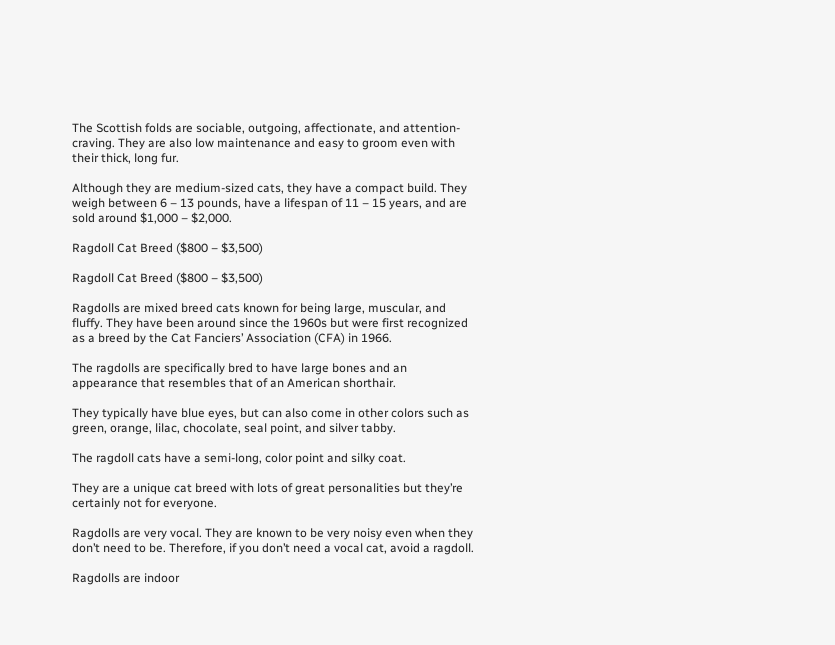The Scottish folds are sociable, outgoing, affectionate, and attention-craving. They are also low maintenance and easy to groom even with their thick, long fur.

Although they are medium-sized cats, they have a compact build. They weigh between 6 – 13 pounds, have a lifespan of 11 – 15 years, and are sold around $1,000 – $2,000.

Ragdoll Cat Breed ($800 – $3,500)

Ragdoll Cat Breed ($800 – $3,500)

Ragdolls are mixed breed cats known for being large, muscular, and fluffy. They have been around since the 1960s but were first recognized as a breed by the Cat Fanciers’ Association (CFA) in 1966.

The ragdolls are specifically bred to have large bones and an appearance that resembles that of an American shorthair.

They typically have blue eyes, but can also come in other colors such as green, orange, lilac, chocolate, seal point, and silver tabby.

The ragdoll cats have a semi-long, color point and silky coat.

They are a unique cat breed with lots of great personalities but they’re certainly not for everyone.

Ragdolls are very vocal. They are known to be very noisy even when they don’t need to be. Therefore, if you don’t need a vocal cat, avoid a ragdoll.

Ragdolls are indoor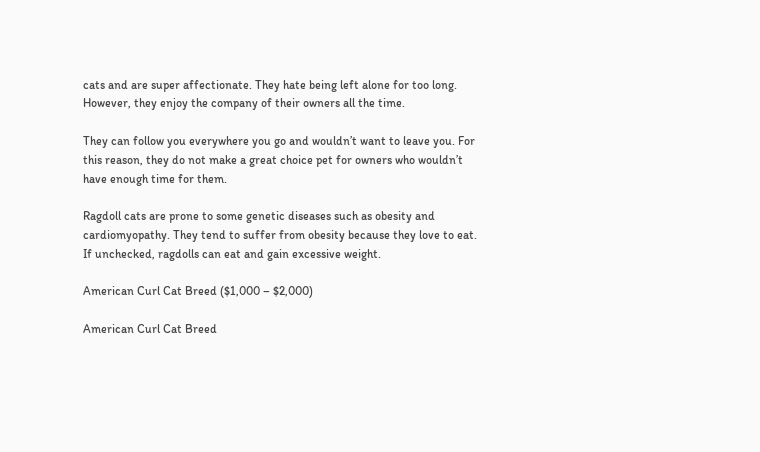cats and are super affectionate. They hate being left alone for too long. However, they enjoy the company of their owners all the time.

They can follow you everywhere you go and wouldn’t want to leave you. For this reason, they do not make a great choice pet for owners who wouldn’t have enough time for them.

Ragdoll cats are prone to some genetic diseases such as obesity and cardiomyopathy. They tend to suffer from obesity because they love to eat. If unchecked, ragdolls can eat and gain excessive weight.

American Curl Cat Breed ($1,000 – $2,000)

American Curl Cat Breed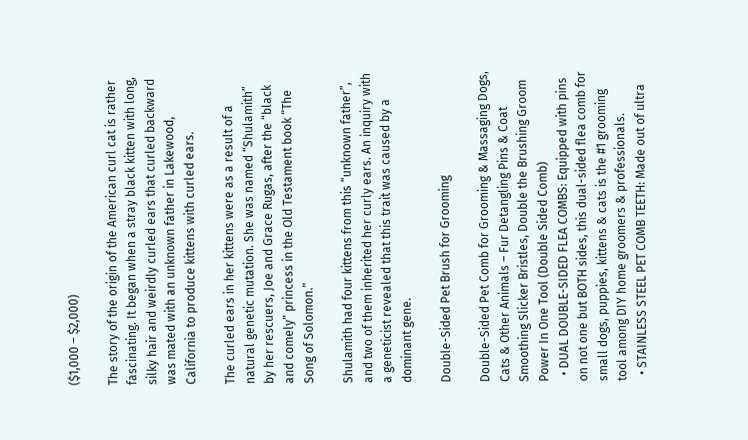($1,000 – $2,000)

The story of the origin of the American curl cat is rather fascinating. It began when a stray black kitten with long, silky hair and weirdly curled ears that curled backward was mated with an unknown father in Lakewood, California to produce kittens with curled ears.

The curled ears in her kittens were as a result of a natural genetic mutation. She was named “Shulamith” by her rescuers, Joe and Grace Rugas, after the “black and comely” princess in the Old Testament book “The Song of Solomon.”

Shulamith had four kittens from this “unknown father”, and two of them inherited her curly ears. An inquiry with a geneticist revealed that this trait was caused by a dominant gene.

Double-Sided Pet Brush for Grooming

Double-Sided Pet Comb for Grooming & Massaging Dogs, Cats & Other Animals – Fur Detangling Pins & Coat Smoothing Slicker Bristles, Double the Brushing Groom Power In One Tool (Double Sided Comb)
  • DUAL DOUBLE-SIDED FLEA COMBS: Equipped with pins on not one but BOTH sides, this dual-sided flea comb for small dogs, puppies, kittens & cats is the #1 grooming tool among DIY home groomers & professionals.
  • STAINLESS STEEL PET COMB TEETH: Made out of ultra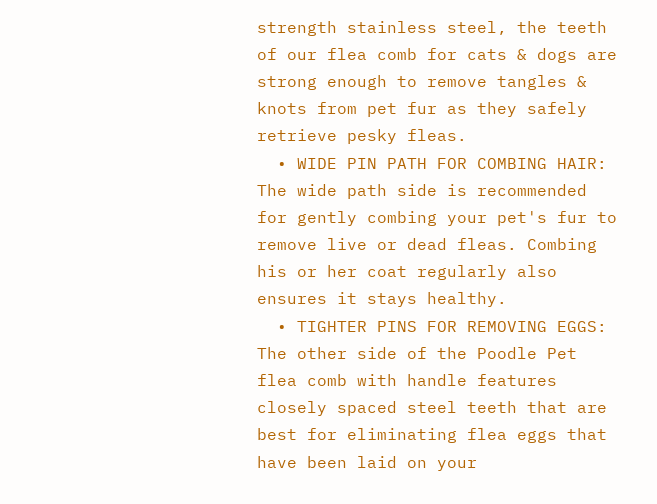strength stainless steel, the teeth of our flea comb for cats & dogs are strong enough to remove tangles & knots from pet fur as they safely retrieve pesky fleas.
  • WIDE PIN PATH FOR COMBING HAIR: The wide path side is recommended for gently combing your pet's fur to remove live or dead fleas. Combing his or her coat regularly also ensures it stays healthy.
  • TIGHTER PINS FOR REMOVING EGGS: The other side of the Poodle Pet flea comb with handle features closely spaced steel teeth that are best for eliminating flea eggs that have been laid on your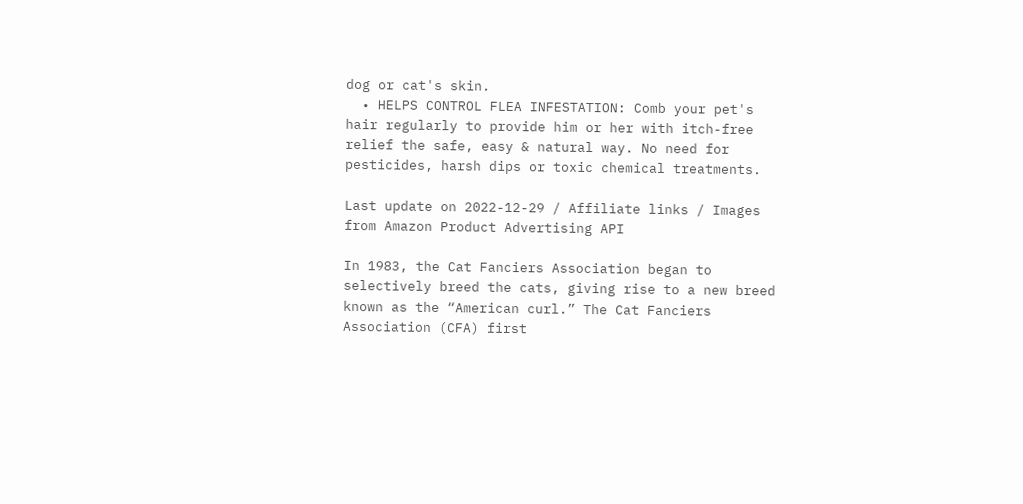dog or cat's skin.
  • HELPS CONTROL FLEA INFESTATION: Comb your pet's hair regularly to provide him or her with itch-free relief the safe, easy & natural way. No need for pesticides, harsh dips or toxic chemical treatments.

Last update on 2022-12-29 / Affiliate links / Images from Amazon Product Advertising API

In 1983, the Cat Fanciers Association began to selectively breed the cats, giving rise to a new breed known as the “American curl.” The Cat Fanciers Association (CFA) first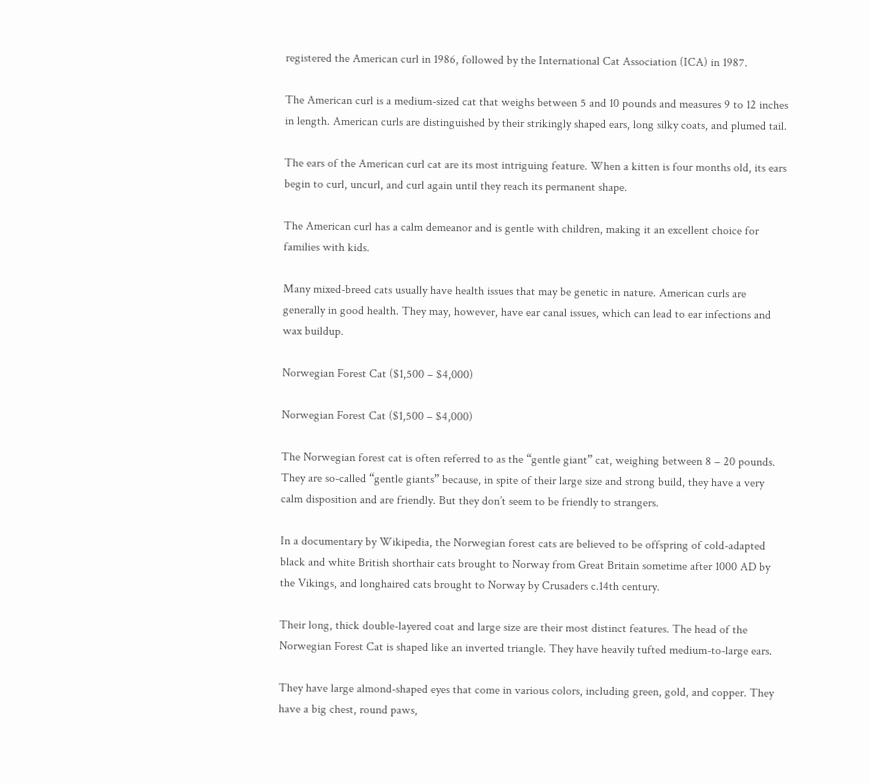registered the American curl in 1986, followed by the International Cat Association (ICA) in 1987.

The American curl is a medium-sized cat that weighs between 5 and 10 pounds and measures 9 to 12 inches in length. American curls are distinguished by their strikingly shaped ears, long silky coats, and plumed tail.

The ears of the American curl cat are its most intriguing feature. When a kitten is four months old, its ears begin to curl, uncurl, and curl again until they reach its permanent shape.

The American curl has a calm demeanor and is gentle with children, making it an excellent choice for families with kids.

Many mixed-breed cats usually have health issues that may be genetic in nature. American curls are generally in good health. They may, however, have ear canal issues, which can lead to ear infections and wax buildup.

Norwegian Forest Cat ($1,500 – $4,000)

Norwegian Forest Cat ($1,500 – $4,000)

The Norwegian forest cat is often referred to as the “gentle giant” cat, weighing between 8 – 20 pounds. They are so-called “gentle giants” because, in spite of their large size and strong build, they have a very calm disposition and are friendly. But they don’t seem to be friendly to strangers.

In a documentary by Wikipedia, the Norwegian forest cats are believed to be offspring of cold-adapted black and white British shorthair cats brought to Norway from Great Britain sometime after 1000 AD by the Vikings, and longhaired cats brought to Norway by Crusaders c.14th century.

Their long, thick double-layered coat and large size are their most distinct features. The head of the Norwegian Forest Cat is shaped like an inverted triangle. They have heavily tufted medium-to-large ears.

They have large almond-shaped eyes that come in various colors, including green, gold, and copper. They have a big chest, round paws,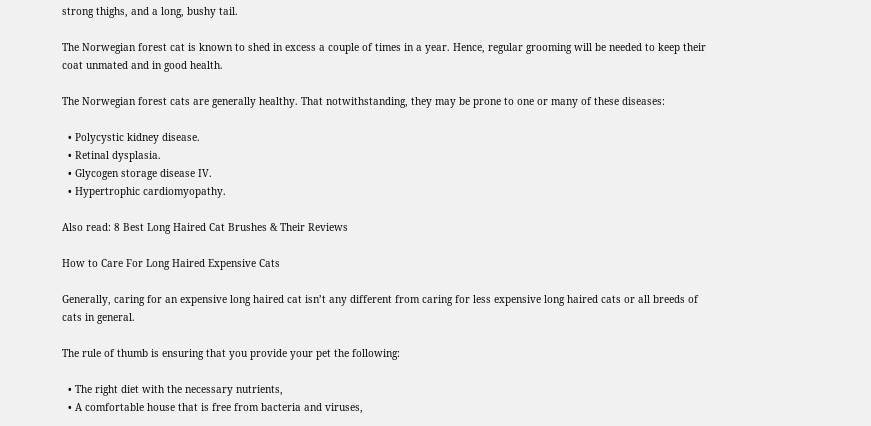strong thighs, and a long, bushy tail.

The Norwegian forest cat is known to shed in excess a couple of times in a year. Hence, regular grooming will be needed to keep their coat unmated and in good health.

The Norwegian forest cats are generally healthy. That notwithstanding, they may be prone to one or many of these diseases:

  • Polycystic kidney disease.
  • Retinal dysplasia.
  • Glycogen storage disease IV.
  • Hypertrophic cardiomyopathy.

Also read: 8 Best Long Haired Cat Brushes & Their Reviews

How to Care For Long Haired Expensive Cats

Generally, caring for an expensive long haired cat isn’t any different from caring for less expensive long haired cats or all breeds of cats in general.

The rule of thumb is ensuring that you provide your pet the following:

  • The right diet with the necessary nutrients,
  • A comfortable house that is free from bacteria and viruses,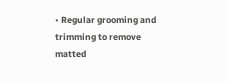• Regular grooming and trimming to remove matted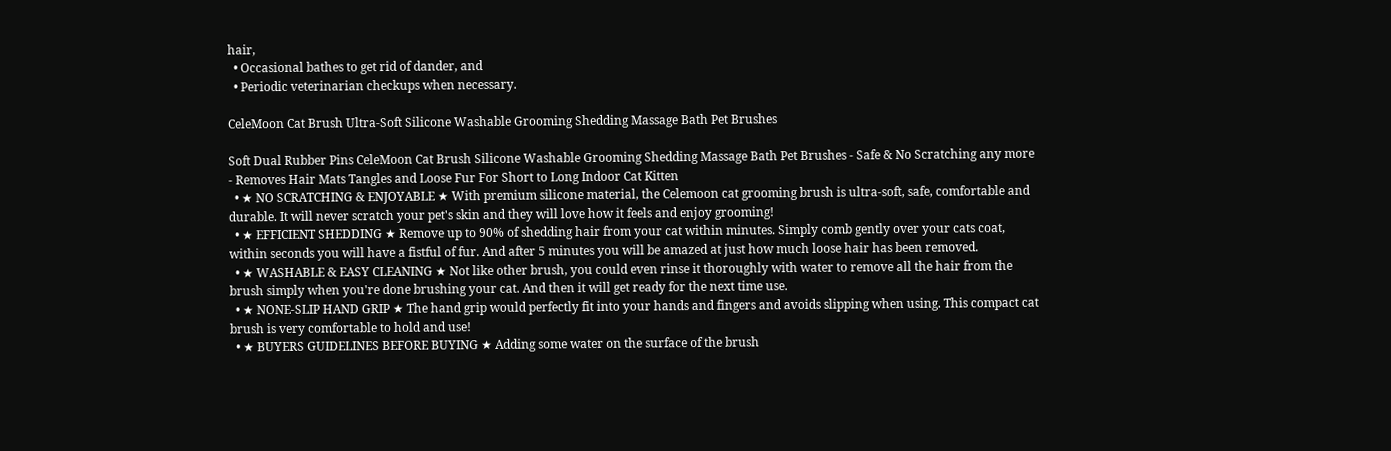hair,
  • Occasional bathes to get rid of dander, and
  • Periodic veterinarian checkups when necessary.

CeleMoon Cat Brush Ultra-Soft Silicone Washable Grooming Shedding Massage Bath Pet Brushes

Soft Dual Rubber Pins CeleMoon Cat Brush Silicone Washable Grooming Shedding Massage Bath Pet Brushes - Safe & No Scratching any more - Removes Hair Mats Tangles and Loose Fur For Short to Long Indoor Cat Kitten
  • ★ NO SCRATCHING & ENJOYABLE ★ With premium silicone material, the Celemoon cat grooming brush is ultra-soft, safe, comfortable and durable. It will never scratch your pet's skin and they will love how it feels and enjoy grooming!
  • ★ EFFICIENT SHEDDING ★ Remove up to 90% of shedding hair from your cat within minutes. Simply comb gently over your cats coat, within seconds you will have a fistful of fur. And after 5 minutes you will be amazed at just how much loose hair has been removed.
  • ★ WASHABLE & EASY CLEANING ★ Not like other brush, you could even rinse it thoroughly with water to remove all the hair from the brush simply when you're done brushing your cat. And then it will get ready for the next time use.
  • ★ NONE-SLIP HAND GRIP ★ The hand grip would perfectly fit into your hands and fingers and avoids slipping when using. This compact cat brush is very comfortable to hold and use!
  • ★ BUYERS GUIDELINES BEFORE BUYING ★ Adding some water on the surface of the brush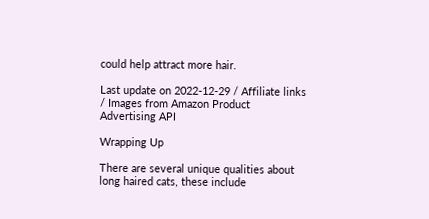could help attract more hair.

Last update on 2022-12-29 / Affiliate links / Images from Amazon Product Advertising API

Wrapping Up

There are several unique qualities about long haired cats, these include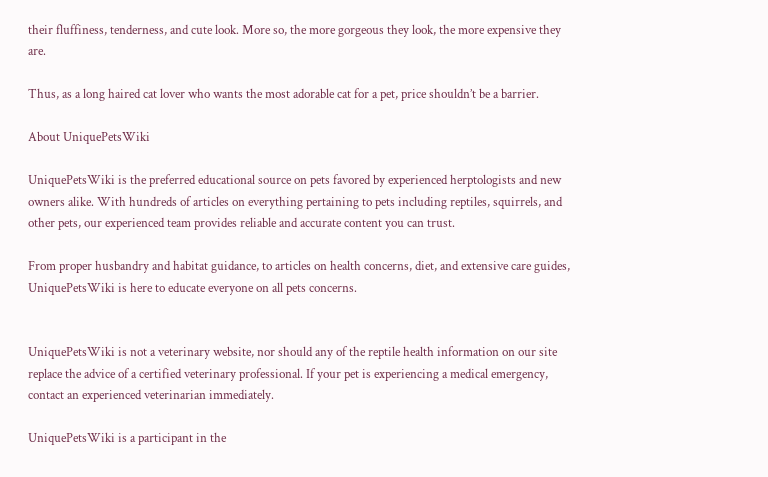their fluffiness, tenderness, and cute look. More so, the more gorgeous they look, the more expensive they are.

Thus, as a long haired cat lover who wants the most adorable cat for a pet, price shouldn’t be a barrier.

About UniquePetsWiki

UniquePetsWiki is the preferred educational source on pets favored by experienced herptologists and new owners alike. With hundreds of articles on everything pertaining to pets including reptiles, squirrels, and other pets, our experienced team provides reliable and accurate content you can trust.

From proper husbandry and habitat guidance, to articles on health concerns, diet, and extensive care guides, UniquePetsWiki is here to educate everyone on all pets concerns.


UniquePetsWiki is not a veterinary website, nor should any of the reptile health information on our site replace the advice of a certified veterinary professional. If your pet is experiencing a medical emergency, contact an experienced veterinarian immediately.

UniquePetsWiki is a participant in the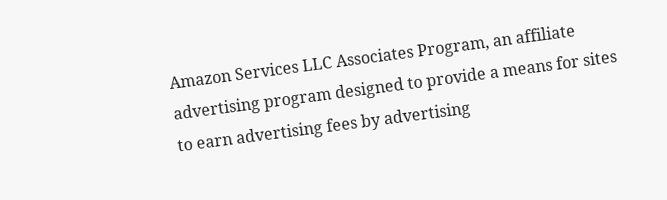Amazon Services LLC Associates Program, an affiliate advertising program designed to provide a means for sites to earn advertising fees by advertising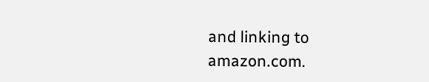and linking to amazon.com.